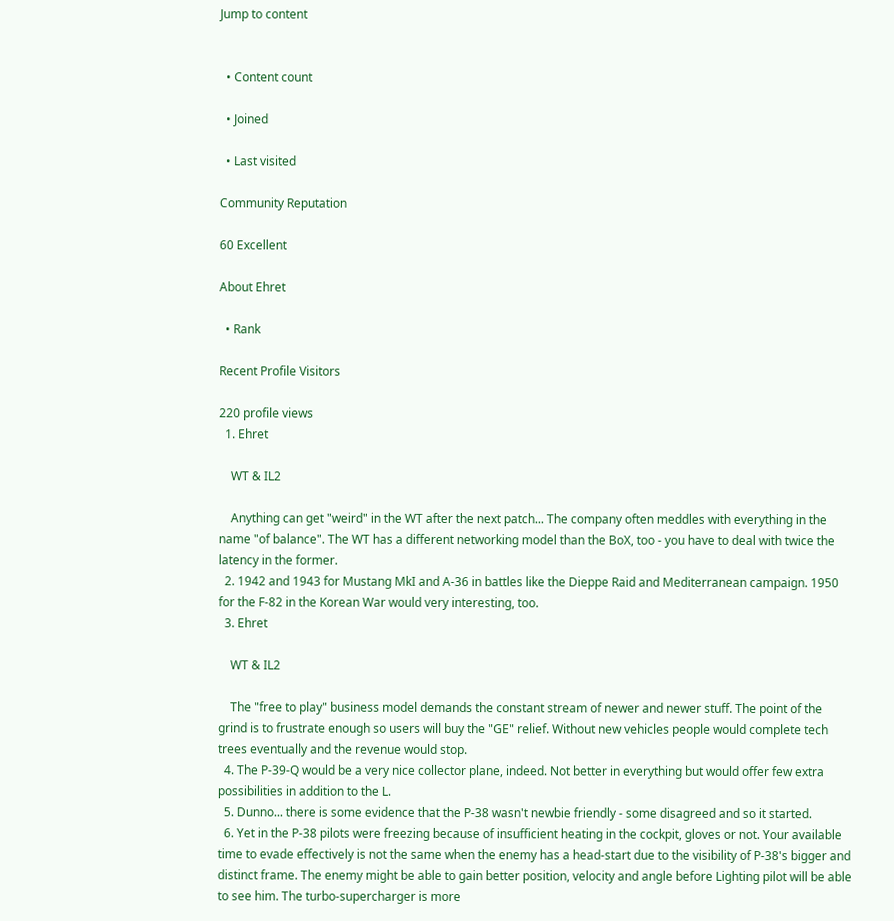Jump to content


  • Content count

  • Joined

  • Last visited

Community Reputation

60 Excellent

About Ehret

  • Rank

Recent Profile Visitors

220 profile views
  1. Ehret

    WT & IL2

    Anything can get "weird" in the WT after the next patch... The company often meddles with everything in the name "of balance". The WT has a different networking model than the BoX, too - you have to deal with twice the latency in the former.
  2. 1942 and 1943 for Mustang MkI and A-36 in battles like the Dieppe Raid and Mediterranean campaign. 1950 for the F-82 in the Korean War would very interesting, too.
  3. Ehret

    WT & IL2

    The "free to play" business model demands the constant stream of newer and newer stuff. The point of the grind is to frustrate enough so users will buy the "GE" relief. Without new vehicles people would complete tech trees eventually and the revenue would stop.
  4. The P-39-Q would be a very nice collector plane, indeed. Not better in everything but would offer few extra possibilities in addition to the L.
  5. Dunno... there is some evidence that the P-38 wasn't newbie friendly - some disagreed and so it started.
  6. Yet in the P-38 pilots were freezing because of insufficient heating in the cockpit, gloves or not. Your available time to evade effectively is not the same when the enemy has a head-start due to the visibility of P-38's bigger and distinct frame. The enemy might be able to gain better position, velocity and angle before Lighting pilot will be able to see him. The turbo-supercharger is more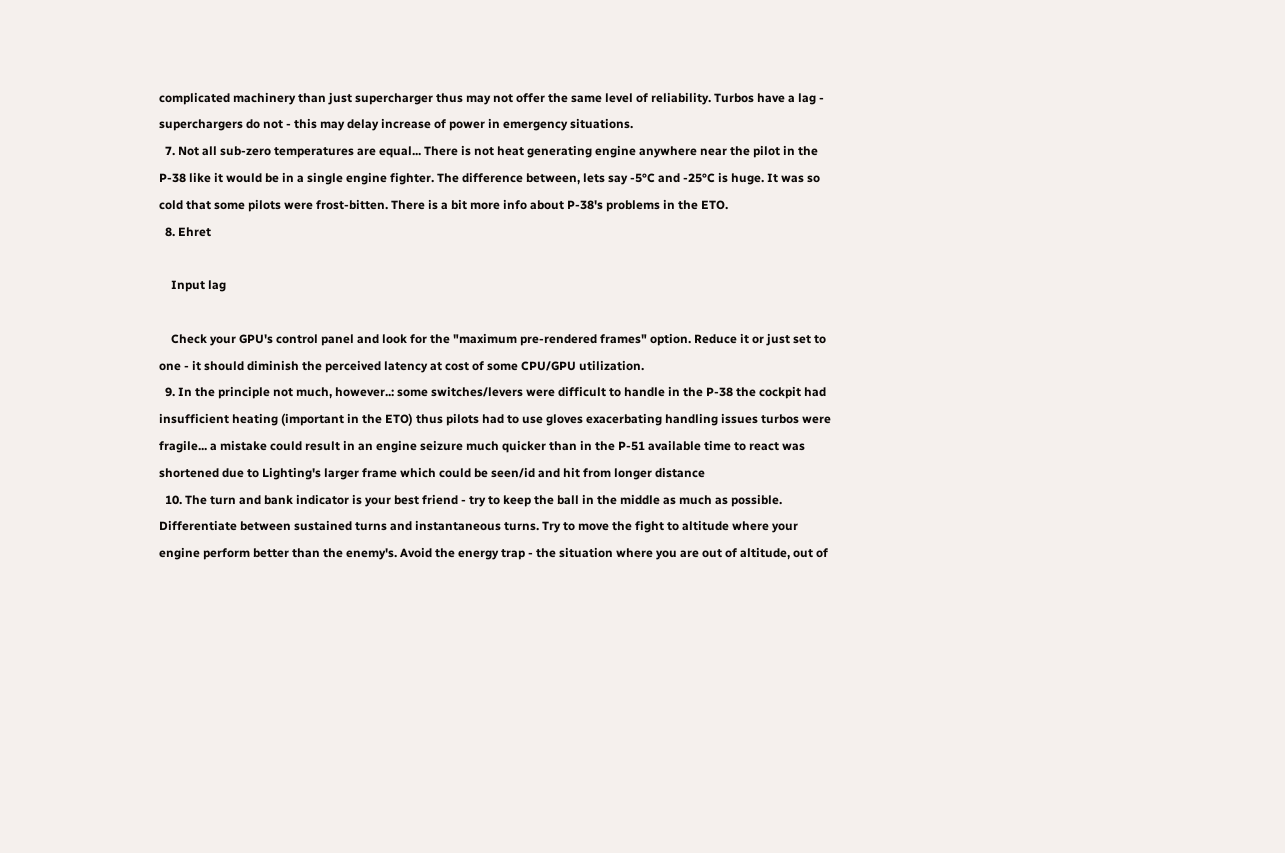complicated machinery than just supercharger thus may not offer the same level of reliability. Turbos have a lag - superchargers do not - this may delay increase of power in emergency situations.
  7. Not all sub-zero temperatures are equal... There is not heat generating engine anywhere near the pilot in the P-38 like it would be in a single engine fighter. The difference between, lets say -5°C and -25°C is huge. It was so cold that some pilots were frost-bitten. There is a bit more info about P-38's problems in the ETO.
  8. Ehret

    Input lag

    Check your GPU's control panel and look for the "maximum pre-rendered frames" option. Reduce it or just set to one - it should diminish the perceived latency at cost of some CPU/GPU utilization.
  9. In the principle not much, however..: some switches/levers were difficult to handle in the P-38 the cockpit had insufficient heating (important in the ETO) thus pilots had to use gloves exacerbating handling issues turbos were fragile... a mistake could result in an engine seizure much quicker than in the P-51 available time to react was shortened due to Lighting's larger frame which could be seen/id and hit from longer distance
  10. The turn and bank indicator is your best friend - try to keep the ball in the middle as much as possible. Differentiate between sustained turns and instantaneous turns. Try to move the fight to altitude where your engine perform better than the enemy's. Avoid the energy trap - the situation where you are out of altitude, out of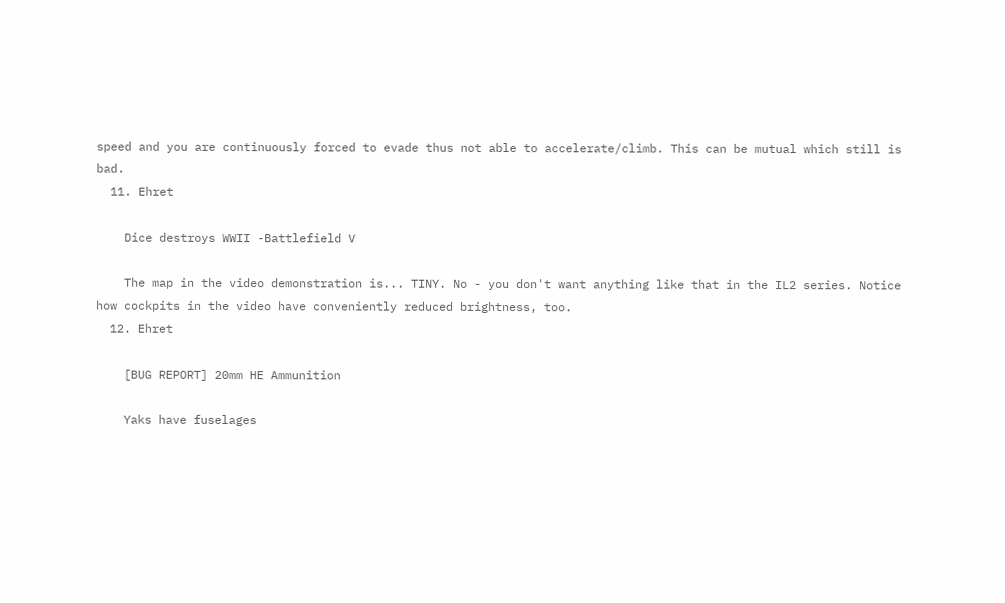speed and you are continuously forced to evade thus not able to accelerate/climb. This can be mutual which still is bad.
  11. Ehret

    Dice destroys WWII -Battlefield V

    The map in the video demonstration is... TINY. No - you don't want anything like that in the IL2 series. Notice how cockpits in the video have conveniently reduced brightness, too.
  12. Ehret

    [BUG REPORT] 20mm HE Ammunition

    Yaks have fuselages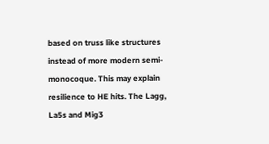based on truss like structures instead of more modern semi-monocoque. This may explain resilience to HE hits. The Lagg, La5s and Mig3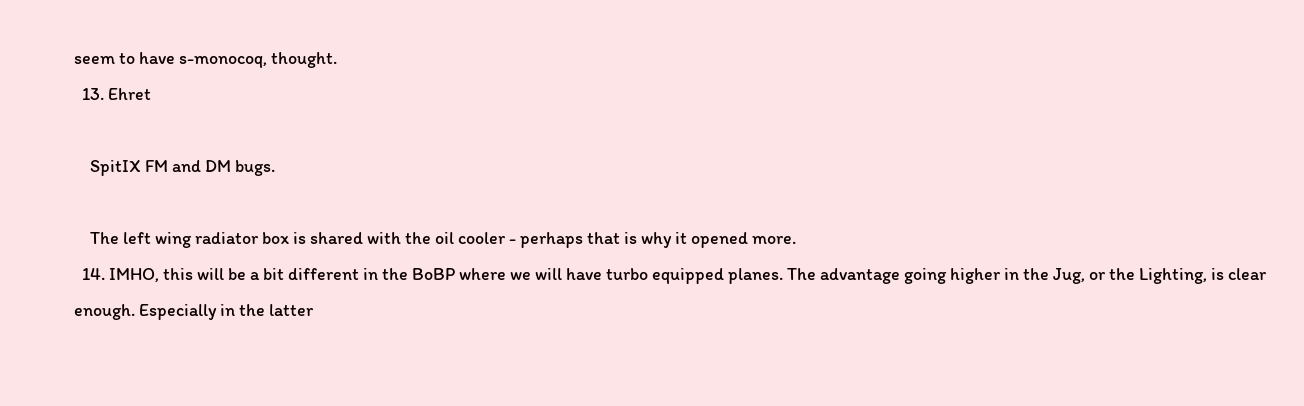seem to have s-monocoq, thought.
  13. Ehret

    SpitIX FM and DM bugs.

    The left wing radiator box is shared with the oil cooler - perhaps that is why it opened more.
  14. IMHO, this will be a bit different in the BoBP where we will have turbo equipped planes. The advantage going higher in the Jug, or the Lighting, is clear enough. Especially in the latter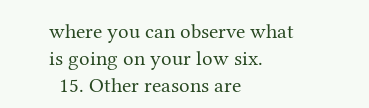where you can observe what is going on your low six.
  15. Other reasons are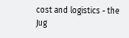cost and logistics - the Jug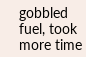gobbled fuel, took more time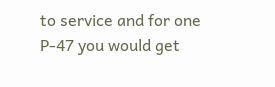to service and for one P-47 you would get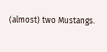(almost) two Mustangs.